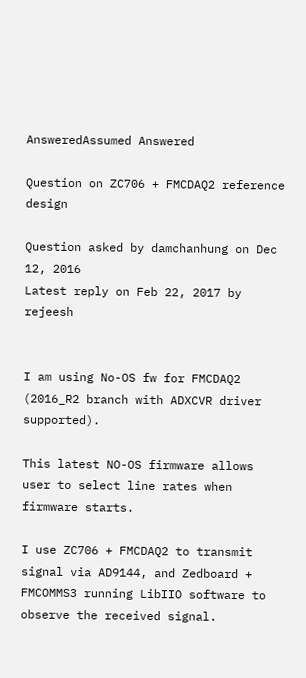AnsweredAssumed Answered

Question on ZC706 + FMCDAQ2 reference design

Question asked by damchanhung on Dec 12, 2016
Latest reply on Feb 22, 2017 by rejeesh


I am using No-OS fw for FMCDAQ2 (2016_R2 branch with ADXCVR driver supported).

This latest NO-OS firmware allows user to select line rates when firmware starts.

I use ZC706 + FMCDAQ2 to transmit signal via AD9144, and Zedboard + FMCOMMS3 running LibIIO software to observe the received signal.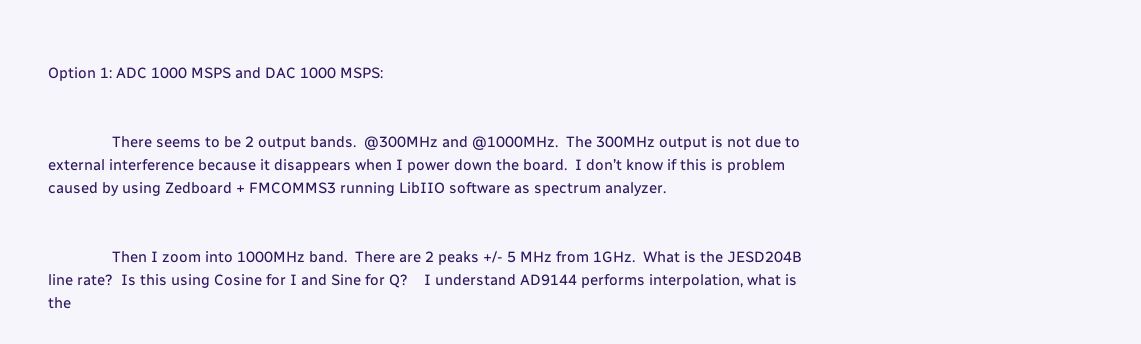Option 1: ADC 1000 MSPS and DAC 1000 MSPS:


                There seems to be 2 output bands.  @300MHz and @1000MHz.  The 300MHz output is not due to external interference because it disappears when I power down the board.  I don’t know if this is problem caused by using Zedboard + FMCOMMS3 running LibIIO software as spectrum analyzer.


                Then I zoom into 1000MHz band.  There are 2 peaks +/- 5 MHz from 1GHz.  What is the JESD204B line rate?  Is this using Cosine for I and Sine for Q?    I understand AD9144 performs interpolation, what is the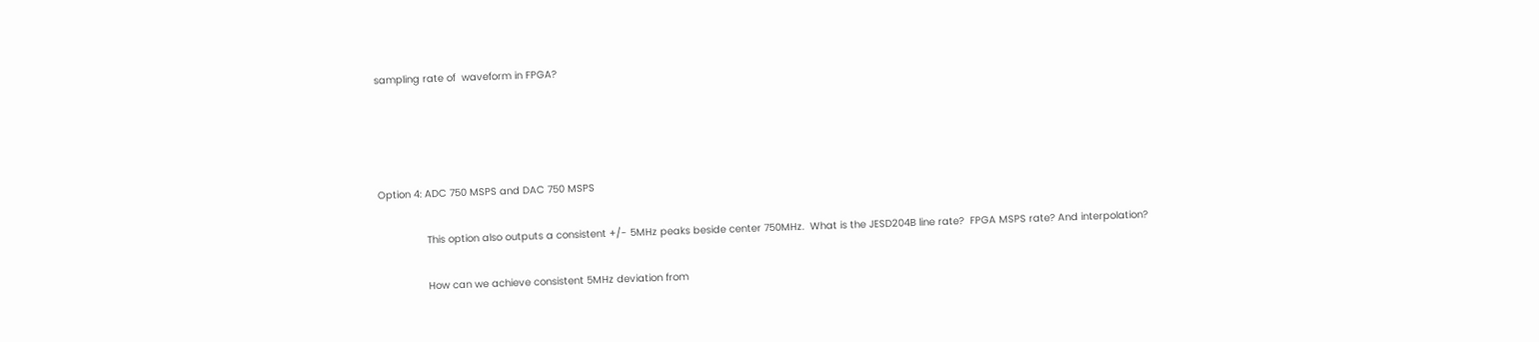sampling rate of  waveform in FPGA?




Option 4: ADC 750 MSPS and DAC 750 MSPS

                This option also outputs a consistent +/- 5MHz peaks beside center 750MHz.  What is the JESD204B line rate?  FPGA MSPS rate? And interpolation?

                How can we achieve consistent 5MHz deviation from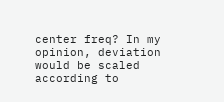center freq? In my opinion, deviation would be scaled according to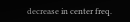decrease in center freq.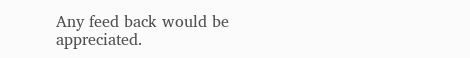Any feed back would be appreciated.